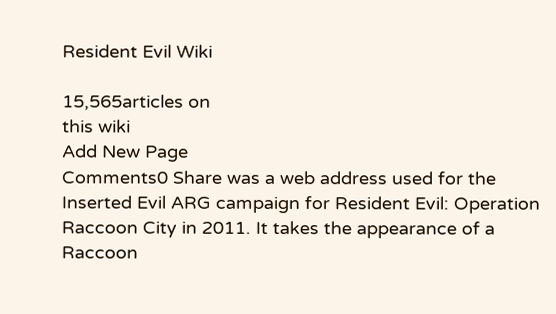Resident Evil Wiki

15,565articles on
this wiki
Add New Page
Comments0 Share was a web address used for the Inserted Evil ARG campaign for Resident Evil: Operation Raccoon City in 2011. It takes the appearance of a Raccoon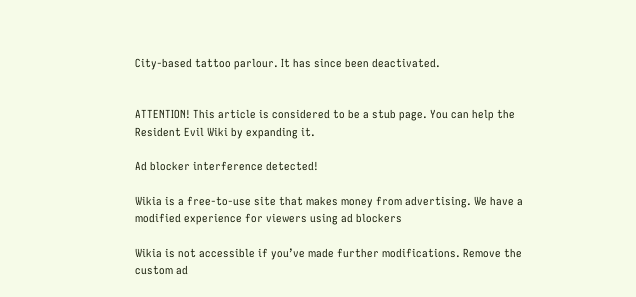City-based tattoo parlour. It has since been deactivated.


ATTENTION! This article is considered to be a stub page. You can help the Resident Evil Wiki by expanding it.

Ad blocker interference detected!

Wikia is a free-to-use site that makes money from advertising. We have a modified experience for viewers using ad blockers

Wikia is not accessible if you’ve made further modifications. Remove the custom ad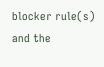blocker rule(s) and the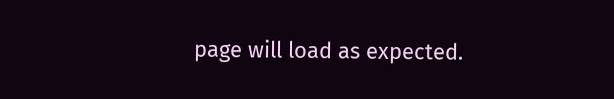page will load as expected.